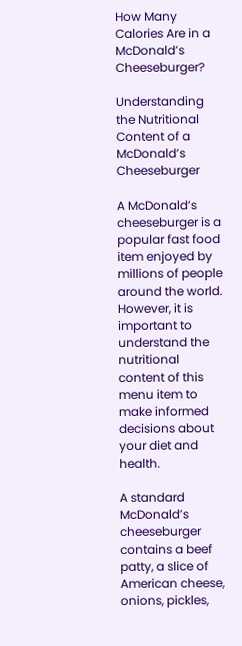How Many Calories Are in a McDonald’s Cheeseburger?

Understanding the Nutritional Content of a McDonald’s Cheeseburger

A McDonald’s cheeseburger is a popular fast food item enjoyed by millions of people around the world. However, it is important to understand the nutritional content of this menu item to make informed decisions about your diet and health.

A standard McDonald’s cheeseburger contains a beef patty, a slice of American cheese, onions, pickles,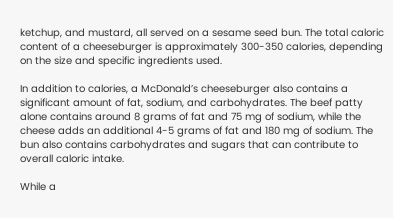ketchup, and mustard, all served on a sesame seed bun. The total caloric content of a cheeseburger is approximately 300-350 calories, depending on the size and specific ingredients used.

In addition to calories, a McDonald’s cheeseburger also contains a significant amount of fat, sodium, and carbohydrates. The beef patty alone contains around 8 grams of fat and 75 mg of sodium, while the cheese adds an additional 4-5 grams of fat and 180 mg of sodium. The bun also contains carbohydrates and sugars that can contribute to overall caloric intake.

While a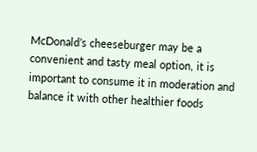McDonald’s cheeseburger may be a convenient and tasty meal option, it is important to consume it in moderation and balance it with other healthier foods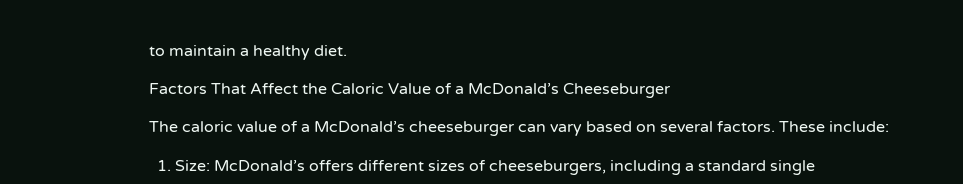to maintain a healthy diet.

Factors That Affect the Caloric Value of a McDonald’s Cheeseburger

The caloric value of a McDonald’s cheeseburger can vary based on several factors. These include:

  1. Size: McDonald’s offers different sizes of cheeseburgers, including a standard single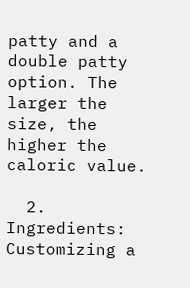patty and a double patty option. The larger the size, the higher the caloric value.

  2. Ingredients: Customizing a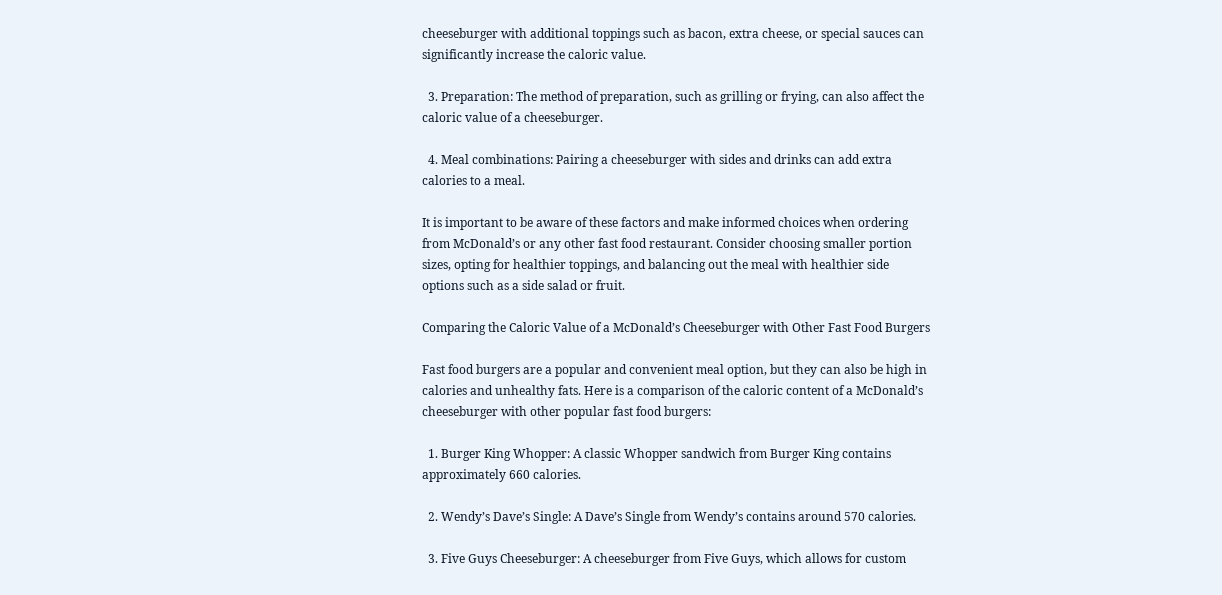cheeseburger with additional toppings such as bacon, extra cheese, or special sauces can significantly increase the caloric value.

  3. Preparation: The method of preparation, such as grilling or frying, can also affect the caloric value of a cheeseburger.

  4. Meal combinations: Pairing a cheeseburger with sides and drinks can add extra calories to a meal.

It is important to be aware of these factors and make informed choices when ordering from McDonald’s or any other fast food restaurant. Consider choosing smaller portion sizes, opting for healthier toppings, and balancing out the meal with healthier side options such as a side salad or fruit.

Comparing the Caloric Value of a McDonald’s Cheeseburger with Other Fast Food Burgers

Fast food burgers are a popular and convenient meal option, but they can also be high in calories and unhealthy fats. Here is a comparison of the caloric content of a McDonald’s cheeseburger with other popular fast food burgers:

  1. Burger King Whopper: A classic Whopper sandwich from Burger King contains approximately 660 calories.

  2. Wendy’s Dave’s Single: A Dave’s Single from Wendy’s contains around 570 calories.

  3. Five Guys Cheeseburger: A cheeseburger from Five Guys, which allows for custom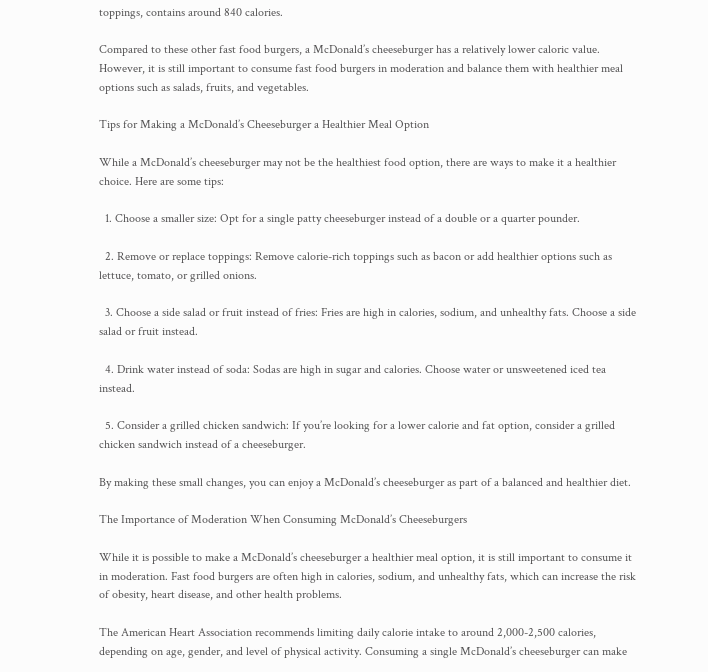toppings, contains around 840 calories.

Compared to these other fast food burgers, a McDonald’s cheeseburger has a relatively lower caloric value. However, it is still important to consume fast food burgers in moderation and balance them with healthier meal options such as salads, fruits, and vegetables.

Tips for Making a McDonald’s Cheeseburger a Healthier Meal Option

While a McDonald’s cheeseburger may not be the healthiest food option, there are ways to make it a healthier choice. Here are some tips:

  1. Choose a smaller size: Opt for a single patty cheeseburger instead of a double or a quarter pounder.

  2. Remove or replace toppings: Remove calorie-rich toppings such as bacon or add healthier options such as lettuce, tomato, or grilled onions.

  3. Choose a side salad or fruit instead of fries: Fries are high in calories, sodium, and unhealthy fats. Choose a side salad or fruit instead.

  4. Drink water instead of soda: Sodas are high in sugar and calories. Choose water or unsweetened iced tea instead.

  5. Consider a grilled chicken sandwich: If you’re looking for a lower calorie and fat option, consider a grilled chicken sandwich instead of a cheeseburger.

By making these small changes, you can enjoy a McDonald’s cheeseburger as part of a balanced and healthier diet.

The Importance of Moderation When Consuming McDonald’s Cheeseburgers

While it is possible to make a McDonald’s cheeseburger a healthier meal option, it is still important to consume it in moderation. Fast food burgers are often high in calories, sodium, and unhealthy fats, which can increase the risk of obesity, heart disease, and other health problems.

The American Heart Association recommends limiting daily calorie intake to around 2,000-2,500 calories, depending on age, gender, and level of physical activity. Consuming a single McDonald’s cheeseburger can make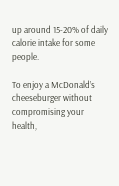up around 15-20% of daily calorie intake for some people.

To enjoy a McDonald’s cheeseburger without compromising your health,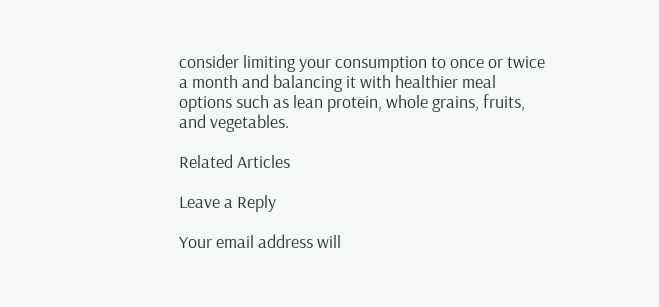consider limiting your consumption to once or twice a month and balancing it with healthier meal options such as lean protein, whole grains, fruits, and vegetables.

Related Articles

Leave a Reply

Your email address will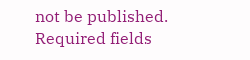not be published. Required fields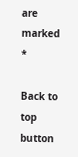are marked *

Back to top button